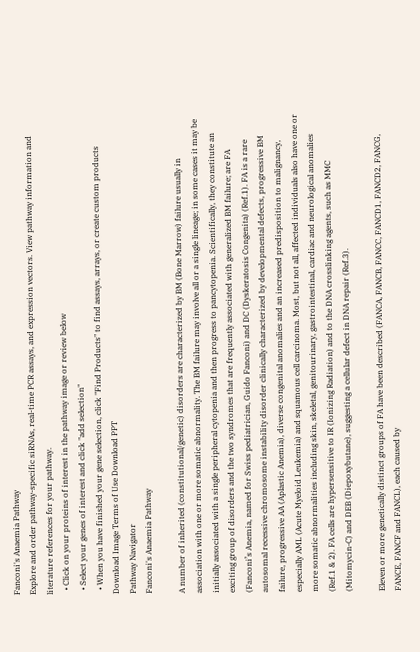Fanconi's Anaemia Pathway
Explore and order pathway-specific siRNAs, real-time PCR assays, and expression vectors. View pathway information and literature references for your pathway.
  • Click on your proteins of interest in the pathway image or review below
  • Select your genes of interest and click "add selection"
  • When you have finished your gene selection, click "Find Products" to find assays, arrays, or create custom products
Download Image Terms of Use Download PPT
Pathway Navigator
Fanconi's Anaemia Pathway

A number of inherited (constitutional/genetic) disorders are characterized by BM (Bone Marrow) failure usually in association with one or more somatic abnormality. The BM failure may involve all or a single lineage; in some cases it may be initially associated with a single peripheral cytopenia and then progress to pancytopenia. Scientifically, they constitute an exciting group of disorders and the two syndromes that are frequently associated with generalized BM failure; are FA (Fanconi’s Anemia, named for Swiss pediatrician, Guido Fanconi) and DC (Dyskeratosis Congenita) (Ref.1). FA is a rare autosomal recessive chromosome instability disorder clinically characterized by developmental defects, progressive BM failure, progressive AA (Aplastic Anemia), diverse congenital anomalies and an increased predisposition to malignancy, especially AML (Acute Myeloid Leukemia) and squamous cell carcinoma. Most, but not all, affected individuals also have one or more somatic abnormalities including skin, skeletal, genitourinary, gastrointestinal, cardiac and neurological anomalies (Ref.1 & 2). FA cells are hypersensitive to IR (Ionizing Radiation) and to the DNA crosslinking agents, such as MMC (Mitomycin-C) and DEB (Diepoxybutane), suggesting a cellular defect in DNA repair (Ref.3).

Eleven or more genetically distinct groups of FA have been described (FANCA, FANCB, FANCC, FANCD1, FANCD2, FANCG, FANCE, FANCF and FANCL), each caused by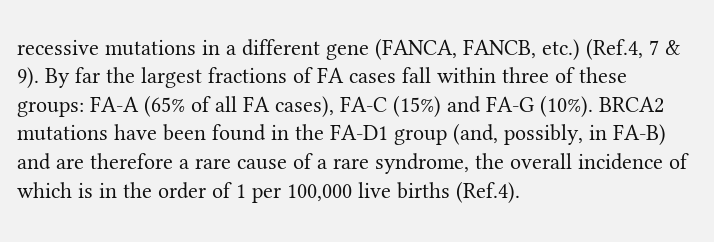recessive mutations in a different gene (FANCA, FANCB, etc.) (Ref.4, 7 & 9). By far the largest fractions of FA cases fall within three of these groups: FA-A (65% of all FA cases), FA-C (15%) and FA-G (10%). BRCA2 mutations have been found in the FA-D1 group (and, possibly, in FA-B) and are therefore a rare cause of a rare syndrome, the overall incidence of which is in the order of 1 per 100,000 live births (Ref.4).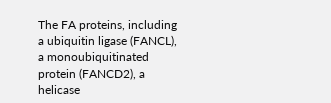The FA proteins, including a ubiquitin ligase (FANCL), a monoubiquitinated protein (FANCD2), a helicase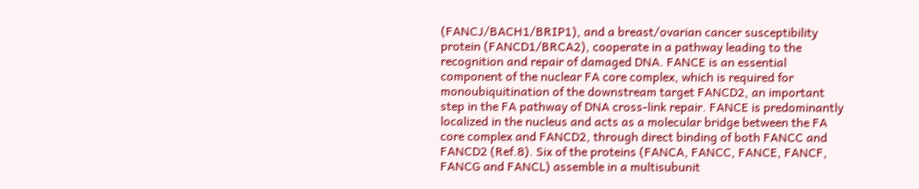(FANCJ/BACH1/BRIP1), and a breast/ovarian cancer susceptibility protein (FANCD1/BRCA2), cooperate in a pathway leading to the recognition and repair of damaged DNA. FANCE is an essential component of the nuclear FA core complex, which is required for monoubiquitination of the downstream target FANCD2, an important step in the FA pathway of DNA cross-link repair. FANCE is predominantly localized in the nucleus and acts as a molecular bridge between the FA core complex and FANCD2, through direct binding of both FANCC and FANCD2 (Ref.8). Six of the proteins (FANCA, FANCC, FANCE, FANCF, FANCG and FANCL) assemble in a multisubunit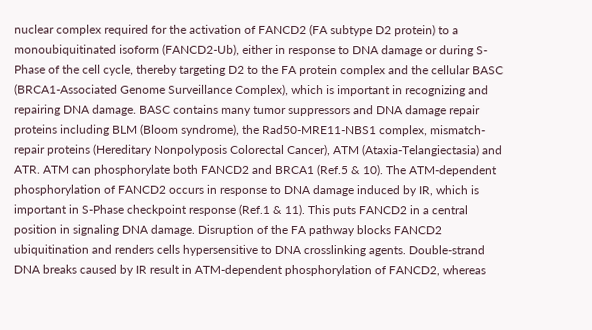nuclear complex required for the activation of FANCD2 (FA subtype D2 protein) to a monoubiquitinated isoform (FANCD2-Ub), either in response to DNA damage or during S-Phase of the cell cycle, thereby targeting D2 to the FA protein complex and the cellular BASC (BRCA1-Associated Genome Surveillance Complex), which is important in recognizing and repairing DNA damage. BASC contains many tumor suppressors and DNA damage repair proteins including BLM (Bloom syndrome), the Rad50-MRE11-NBS1 complex, mismatch-repair proteins (Hereditary Nonpolyposis Colorectal Cancer), ATM (Ataxia-Telangiectasia) and ATR. ATM can phosphorylate both FANCD2 and BRCA1 (Ref.5 & 10). The ATM-dependent phosphorylation of FANCD2 occurs in response to DNA damage induced by IR, which is important in S-Phase checkpoint response (Ref.1 & 11). This puts FANCD2 in a central position in signaling DNA damage. Disruption of the FA pathway blocks FANCD2 ubiquitination and renders cells hypersensitive to DNA crosslinking agents. Double-strand DNA breaks caused by IR result in ATM-dependent phosphorylation of FANCD2, whereas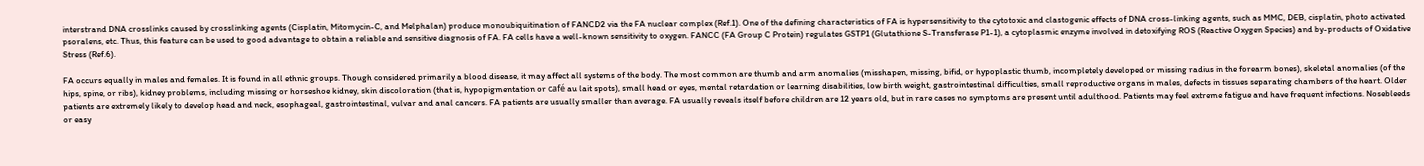interstrand DNA crosslinks caused by crosslinking agents (Cisplatin, Mitomycin-C, and Melphalan) produce monoubiquitination of FANCD2 via the FA nuclear complex (Ref.1). One of the defining characteristics of FA is hypersensitivity to the cytotoxic and clastogenic effects of DNA cross-linking agents, such as MMC, DEB, cisplatin, photo activated psoralens, etc. Thus, this feature can be used to good advantage to obtain a reliable and sensitive diagnosis of FA. FA cells have a well-known sensitivity to oxygen. FANCC (FA Group C Protein) regulates GSTP1 (Glutathione S-Transferase P1-1), a cytoplasmic enzyme involved in detoxifying ROS (Reactive Oxygen Species) and by-products of Oxidative Stress (Ref.6).

FA occurs equally in males and females. It is found in all ethnic groups. Though considered primarily a blood disease, it may affect all systems of the body. The most common are thumb and arm anomalies (misshapen, missing, bifid, or hypoplastic thumb, incompletely developed or missing radius in the forearm bones), skeletal anomalies (of the hips, spine, or ribs), kidney problems, including missing or horseshoe kidney, skin discoloration (that is, hypopigmentation or café au lait spots), small head or eyes, mental retardation or learning disabilities, low birth weight, gastrointestinal difficulties, small reproductive organs in males, defects in tissues separating chambers of the heart. Older patients are extremely likely to develop head and neck, esophageal, gastrointestinal, vulvar and anal cancers. FA patients are usually smaller than average. FA usually reveals itself before children are 12 years old, but in rare cases no symptoms are present until adulthood. Patients may feel extreme fatigue and have frequent infections. Nosebleeds or easy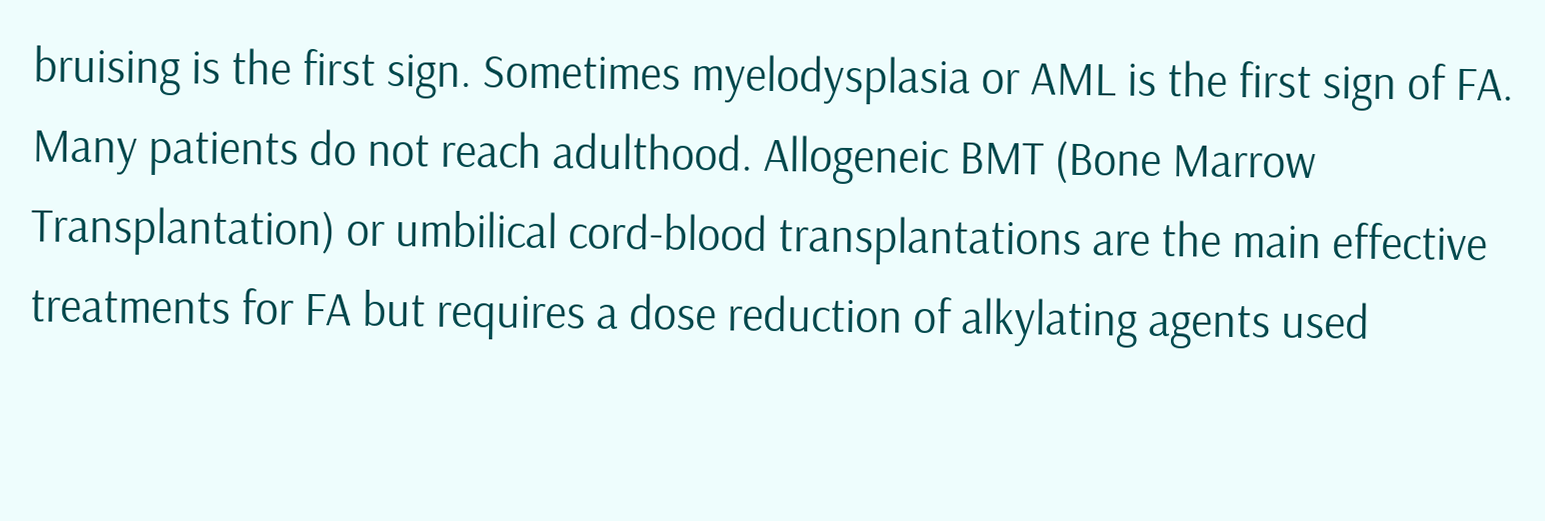bruising is the first sign. Sometimes myelodysplasia or AML is the first sign of FA. Many patients do not reach adulthood. Allogeneic BMT (Bone Marrow Transplantation) or umbilical cord-blood transplantations are the main effective treatments for FA but requires a dose reduction of alkylating agents used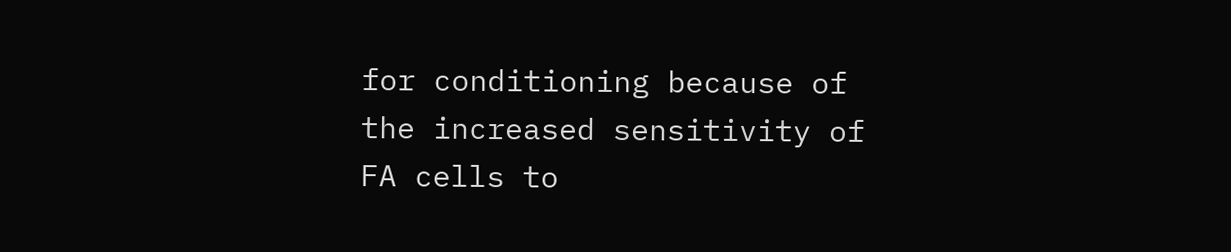for conditioning because of the increased sensitivity of FA cells to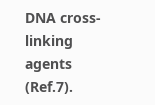DNA cross-linking agents (Ref.7).